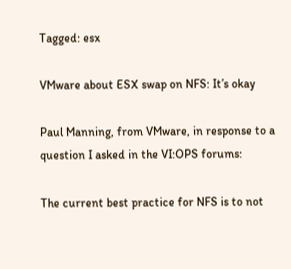Tagged: esx

VMware about ESX swap on NFS: It’s okay

Paul Manning, from VMware, in response to a question I asked in the VI:OPS forums:

The current best practice for NFS is to not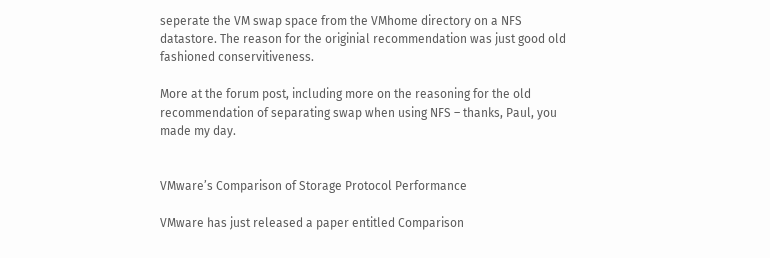seperate the VM swap space from the VMhome directory on a NFS datastore. The reason for the originial recommendation was just good old fashioned conservitiveness.

More at the forum post, including more on the reasoning for the old recommendation of separating swap when using NFS – thanks, Paul, you made my day.


VMware’s Comparison of Storage Protocol Performance

VMware has just released a paper entitled Comparison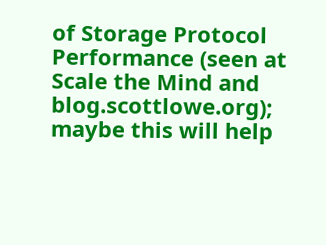of Storage Protocol Performance (seen at Scale the Mind and blog.scottlowe.org); maybe this will help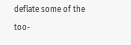deflate some of the too-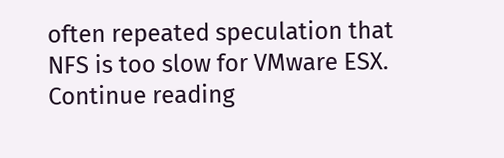often repeated speculation that NFS is too slow for VMware ESX.
Continue reading